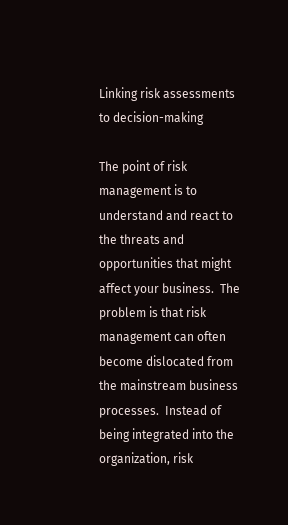Linking risk assessments to decision-making

The point of risk management is to understand and react to the threats and opportunities that might affect your business.  The problem is that risk management can often become dislocated from the mainstream business processes.  Instead of being integrated into the organization, risk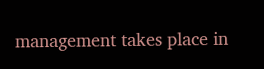management takes place in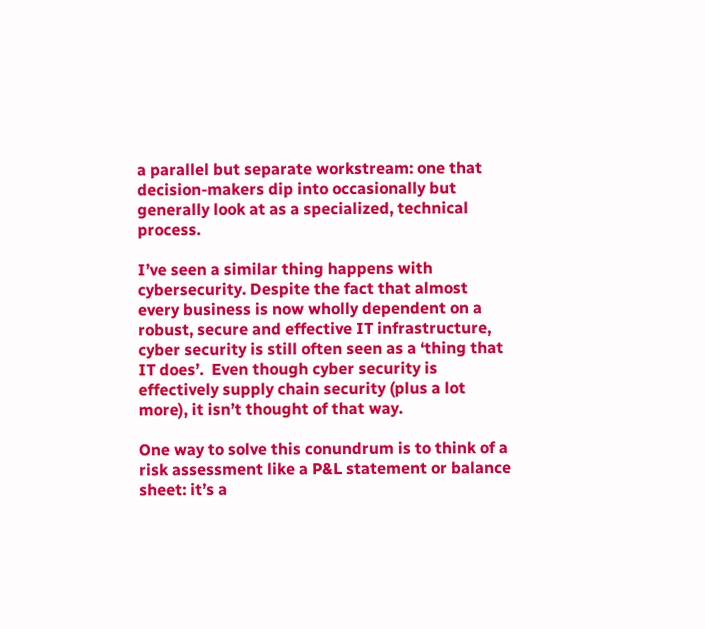a parallel but separate workstream: one that decision-makers dip into occasionally but generally look at as a specialized, technical process.

I’ve seen a similar thing happens with cybersecurity. Despite the fact that almost every business is now wholly dependent on a robust, secure and effective IT infrastructure, cyber security is still often seen as a ‘thing that IT does’.  Even though cyber security is effectively supply chain security (plus a lot more), it isn’t thought of that way.

One way to solve this conundrum is to think of a risk assessment like a P&L statement or balance sheet: it’s a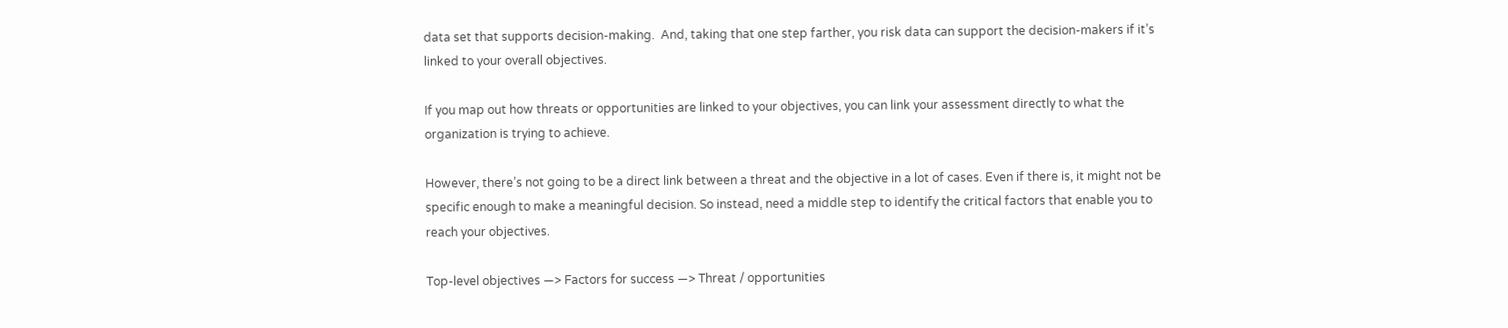data set that supports decision-making.  And, taking that one step farther, you risk data can support the decision-makers if it’s linked to your overall objectives.

If you map out how threats or opportunities are linked to your objectives, you can link your assessment directly to what the organization is trying to achieve.

However, there’s not going to be a direct link between a threat and the objective in a lot of cases. Even if there is, it might not be specific enough to make a meaningful decision. So instead, need a middle step to identify the critical factors that enable you to reach your objectives.

Top-level objectives —> Factors for success —> Threat / opportunities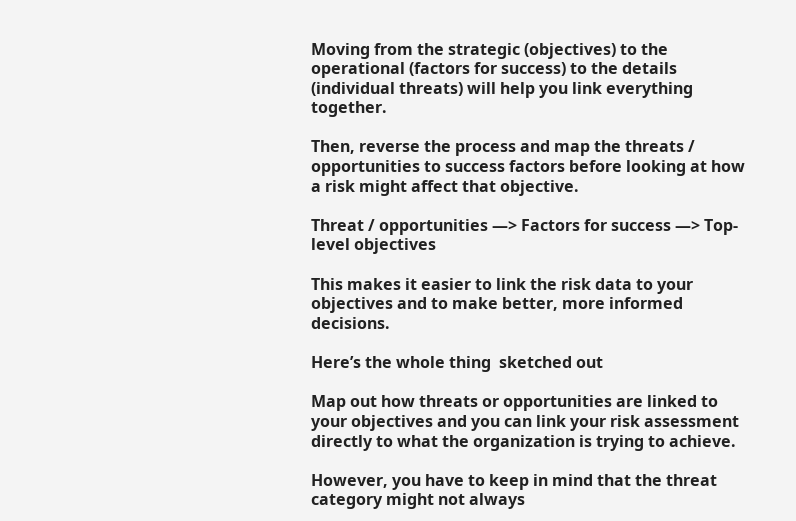Moving from the strategic (objectives) to the operational (factors for success) to the details (individual threats) will help you link everything together.

Then, reverse the process and map the threats / opportunities to success factors before looking at how a risk might affect that objective.

Threat / opportunities —> Factors for success —> Top-level objectives

This makes it easier to link the risk data to your objectives and to make better, more informed decisions.

Here’s the whole thing  sketched out

Map out how threats or opportunities are linked to your objectives and you can link your risk assessment directly to what the organization is trying to achieve.

However, you have to keep in mind that the threat category might not always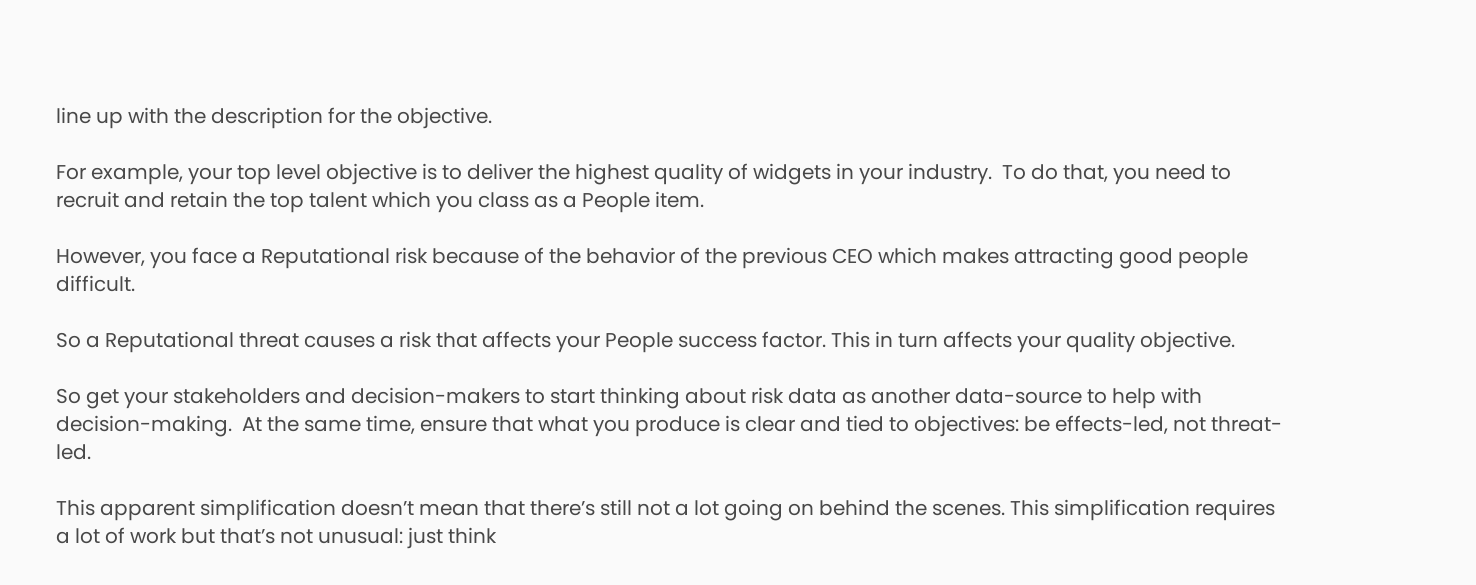line up with the description for the objective.

For example, your top level objective is to deliver the highest quality of widgets in your industry.  To do that, you need to recruit and retain the top talent which you class as a People item.

However, you face a Reputational risk because of the behavior of the previous CEO which makes attracting good people difficult.

So a Reputational threat causes a risk that affects your People success factor. This in turn affects your quality objective.

So get your stakeholders and decision-makers to start thinking about risk data as another data-source to help with decision-making.  At the same time, ensure that what you produce is clear and tied to objectives: be effects-led, not threat-led.

This apparent simplification doesn’t mean that there’s still not a lot going on behind the scenes. This simplification requires a lot of work but that’s not unusual: just think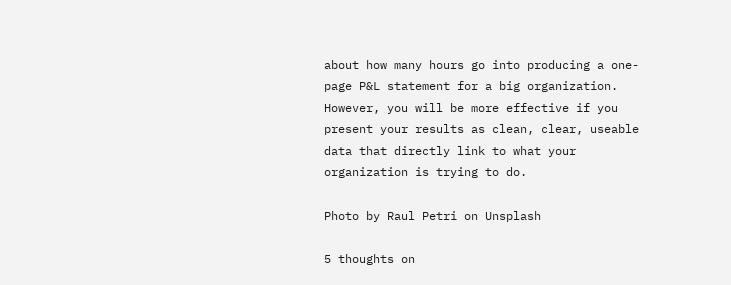about how many hours go into producing a one-page P&L statement for a big organization. However, you will be more effective if you present your results as clean, clear, useable data that directly link to what your organization is trying to do.

Photo by Raul Petri on Unsplash

5 thoughts on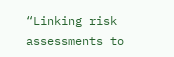“Linking risk assessments to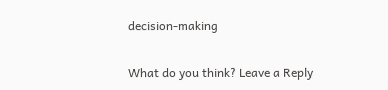decision-making

What do you think? Leave a Reply